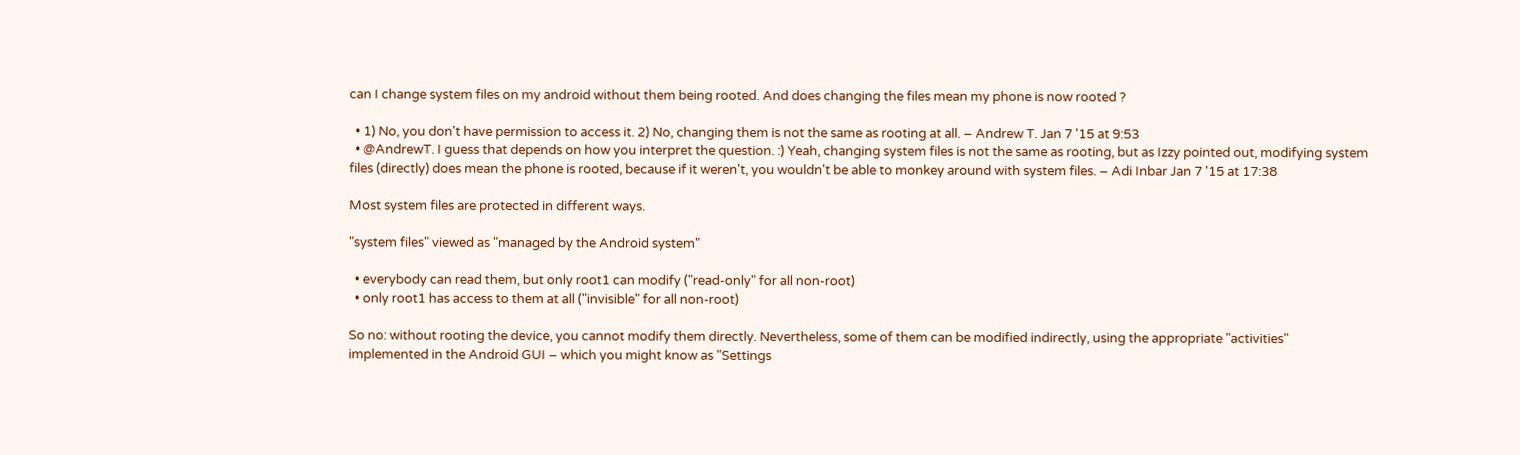can I change system files on my android without them being rooted. And does changing the files mean my phone is now rooted ?

  • 1) No, you don't have permission to access it. 2) No, changing them is not the same as rooting at all. – Andrew T. Jan 7 '15 at 9:53
  • @AndrewT. I guess that depends on how you interpret the question. :) Yeah, changing system files is not the same as rooting, but as Izzy pointed out, modifying system files (directly) does mean the phone is rooted, because if it weren't, you wouldn't be able to monkey around with system files. – Adi Inbar Jan 7 '15 at 17:38

Most system files are protected in different ways.

"system files" viewed as "managed by the Android system"

  • everybody can read them, but only root1 can modify ("read-only" for all non-root)
  • only root1 has access to them at all ("invisible" for all non-root)

So no: without rooting the device, you cannot modify them directly. Nevertheless, some of them can be modified indirectly, using the appropriate "activities" implemented in the Android GUI – which you might know as "Settings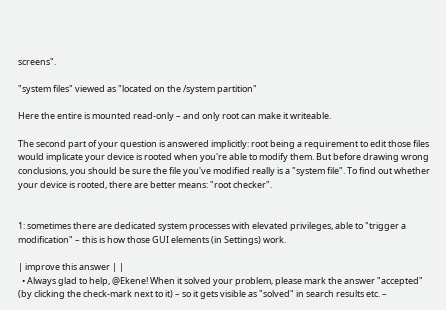screens".

"system files" viewed as "located on the /system partition"

Here the entire is mounted read-only – and only root can make it writeable.

The second part of your question is answered implicitly: root being a requirement to edit those files would implicate your device is rooted when you're able to modify them. But before drawing wrong conclusions, you should be sure the file you've modified really is a "system file". To find out whether your device is rooted, there are better means: "root checker".


1: sometimes there are dedicated system processes with elevated privileges, able to "trigger a modification" – this is how those GUI elements (in Settings) work.

| improve this answer | |
  • Always glad to help, @Ekene! When it solved your problem, please mark the answer "accepted" (by clicking the check-mark next to it) – so it gets visible as "solved" in search results etc. –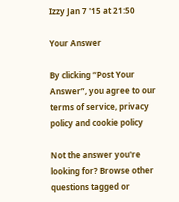Izzy Jan 7 '15 at 21:50

Your Answer

By clicking “Post Your Answer”, you agree to our terms of service, privacy policy and cookie policy

Not the answer you're looking for? Browse other questions tagged or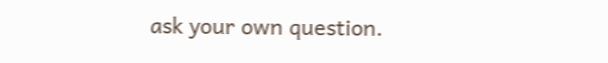ask your own question.